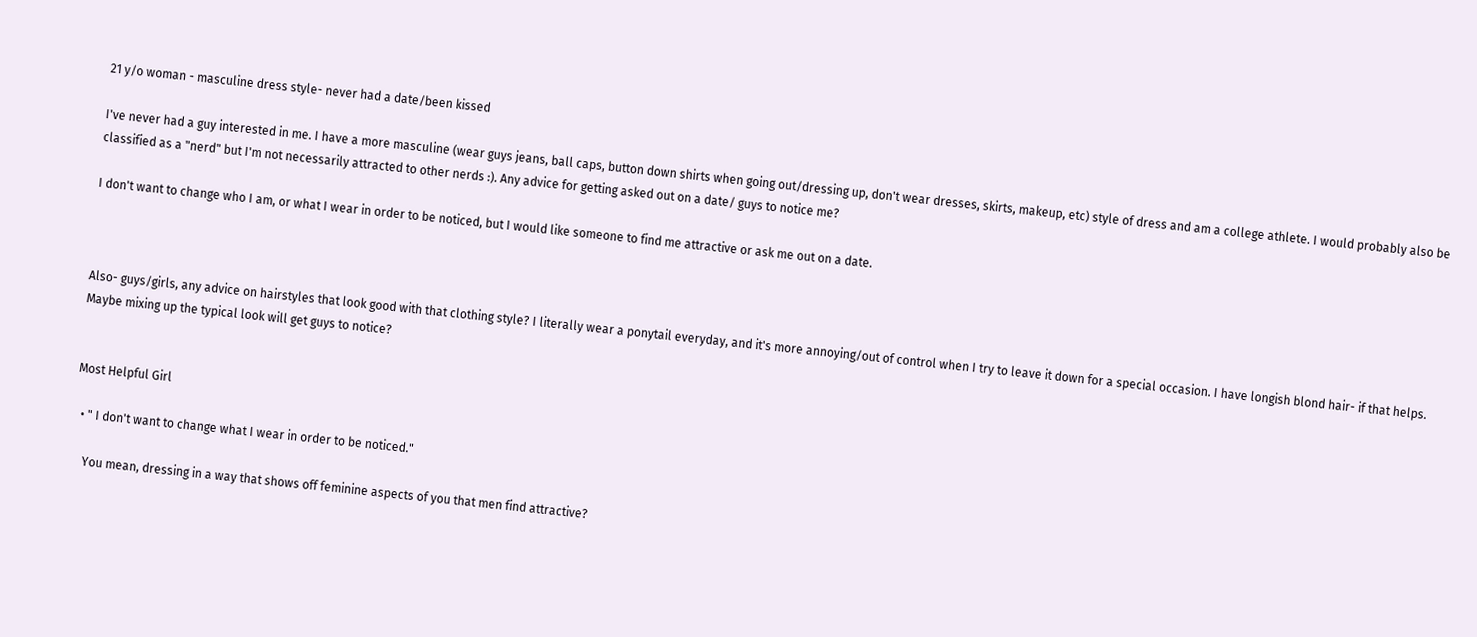21 y/o woman - masculine dress style- never had a date/been kissed

I've never had a guy interested in me. I have a more masculine (wear guys jeans, ball caps, button down shirts when going out/dressing up, don't wear dresses, skirts, makeup, etc) style of dress and am a college athlete. I would probably also be classified as a "nerd" but I'm not necessarily attracted to other nerds :). Any advice for getting asked out on a date/ guys to notice me?

I don't want to change who I am, or what I wear in order to be noticed, but I would like someone to find me attractive or ask me out on a date.



Also- guys/girls, any advice on hairstyles that look good with that clothing style? I literally wear a ponytail everyday, and it's more annoying/out of control when I try to leave it down for a special occasion. I have longish blond hair- if that helps. Maybe mixing up the typical look will get guys to notice?


Most Helpful Girl

  • " I don't want to change what I wear in order to be noticed."

    You mean, dressing in a way that shows off feminine aspects of you that men find attractive?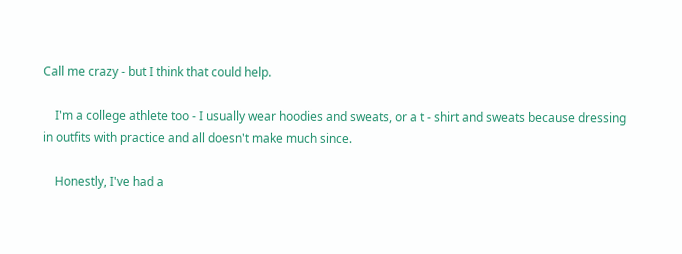Call me crazy - but I think that could help.

    I'm a college athlete too - I usually wear hoodies and sweats, or a t - shirt and sweats because dressing in outfits with practice and all doesn't make much since.

    Honestly, I've had a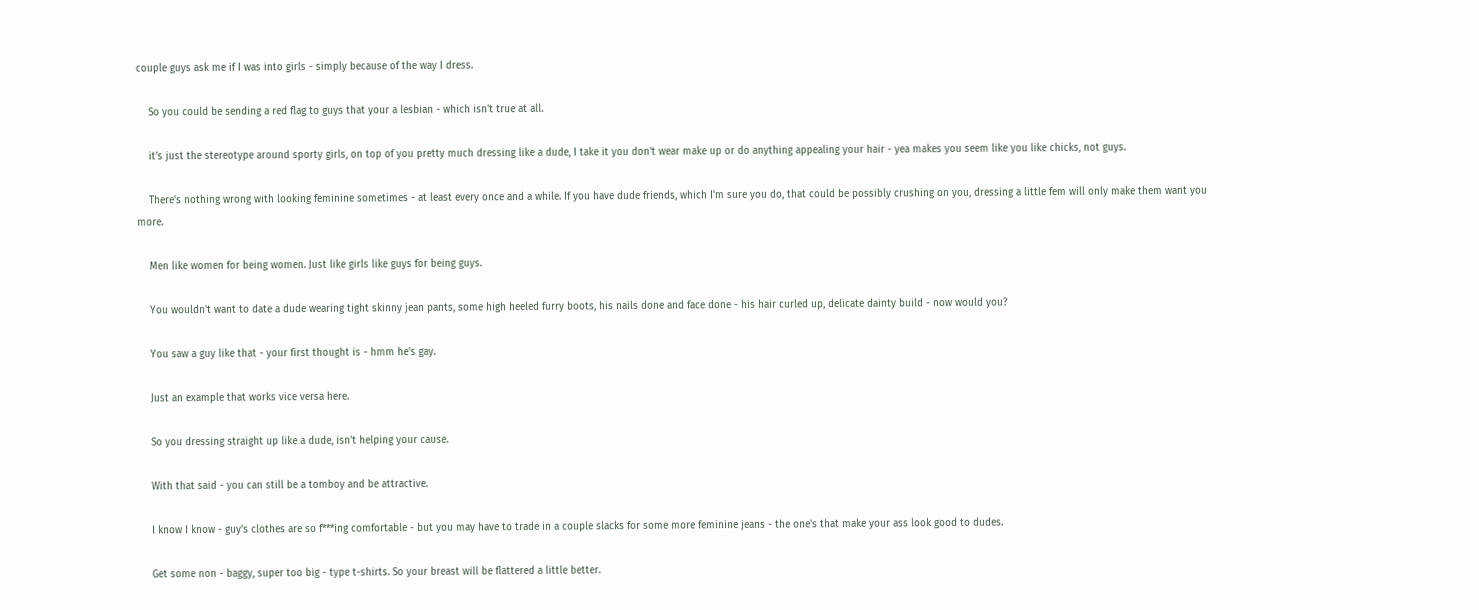couple guys ask me if I was into girls - simply because of the way I dress.

    So you could be sending a red flag to guys that your a lesbian - which isn't true at all.

    it's just the stereotype around sporty girls, on top of you pretty much dressing like a dude, I take it you don't wear make up or do anything appealing your hair - yea makes you seem like you like chicks, not guys.

    There's nothing wrong with looking feminine sometimes - at least every once and a while. If you have dude friends, which I'm sure you do, that could be possibly crushing on you, dressing a little fem will only make them want you more.

    Men like women for being women. Just like girls like guys for being guys.

    You wouldn't want to date a dude wearing tight skinny jean pants, some high heeled furry boots, his nails done and face done - his hair curled up, delicate dainty build - now would you?

    You saw a guy like that - your first thought is - hmm he's gay.

    Just an example that works vice versa here.

    So you dressing straight up like a dude, isn't helping your cause.

    With that said - you can still be a tomboy and be attractive.

    I know I know - guy's clothes are so f***ing comfortable - but you may have to trade in a couple slacks for some more feminine jeans - the one's that make your ass look good to dudes.

    Get some non - baggy, super too big - type t-shirts. So your breast will be flattered a little better.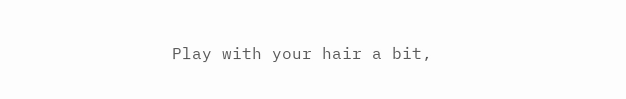Play with your hair a bit,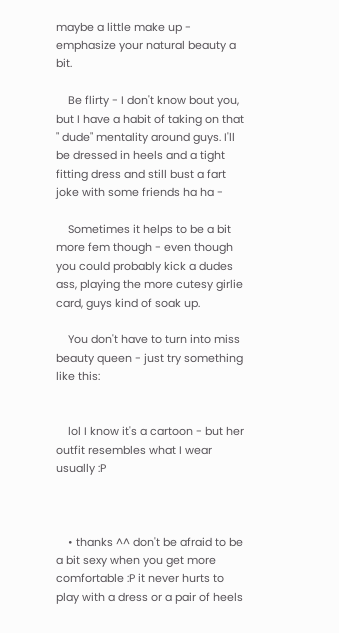maybe a little make up - emphasize your natural beauty a bit.

    Be flirty - I don't know bout you, but I have a habit of taking on that " dude" mentality around guys. I'll be dressed in heels and a tight fitting dress and still bust a fart joke with some friends ha ha -

    Sometimes it helps to be a bit more fem though - even though you could probably kick a dudes ass, playing the more cutesy girlie card, guys kind of soak up.

    You don't have to turn into miss beauty queen - just try something like this:


    lol I know it's a cartoon - but her outfit resembles what I wear usually :P



    • thanks ^^ don't be afraid to be a bit sexy when you get more comfortable :P it never hurts to play with a dress or a pair of heels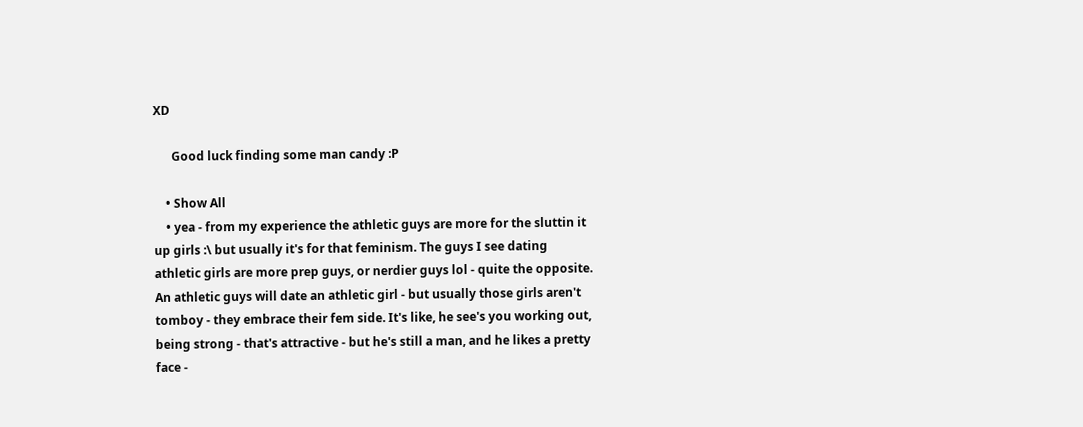XD

      Good luck finding some man candy :P

    • Show All
    • yea - from my experience the athletic guys are more for the sluttin it up girls :\ but usually it's for that feminism. The guys I see dating athletic girls are more prep guys, or nerdier guys lol - quite the opposite. An athletic guys will date an athletic girl - but usually those girls aren't tomboy - they embrace their fem side. It's like, he see's you working out, being strong - that's attractive - but he's still a man, and he likes a pretty face -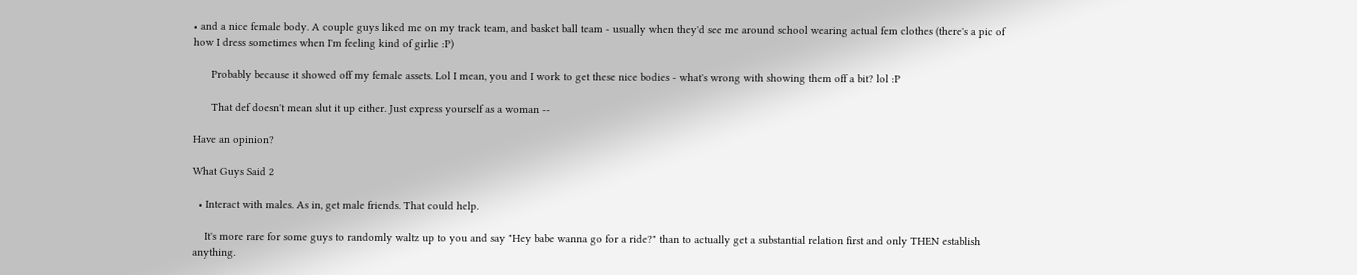• and a nice female body. A couple guys liked me on my track team, and basket ball team - usually when they'd see me around school wearing actual fem clothes (there's a pic of how I dress sometimes when I'm feeling kind of girlie :P)

      Probably because it showed off my female assets. Lol I mean, you and I work to get these nice bodies - what's wrong with showing them off a bit? lol :P

      That def doesn't mean slut it up either. Just express yourself as a woman --

Have an opinion?

What Guys Said 2

  • Interact with males. As in, get male friends. That could help.

    It's more rare for some guys to randomly waltz up to you and say "Hey babe wanna go for a ride?" than to actually get a substantial relation first and only THEN establish anything.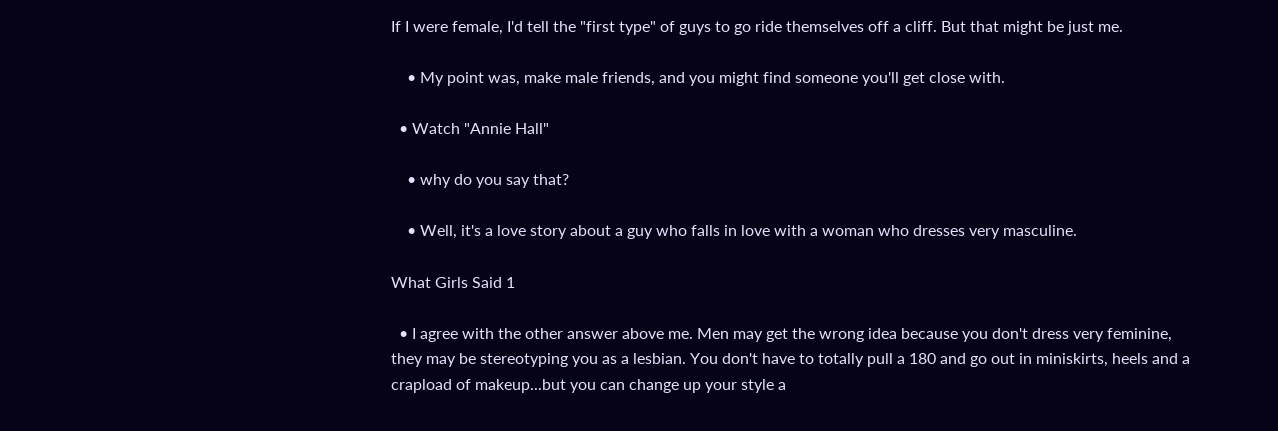If I were female, I'd tell the "first type" of guys to go ride themselves off a cliff. But that might be just me.

    • My point was, make male friends, and you might find someone you'll get close with.

  • Watch "Annie Hall"

    • why do you say that?

    • Well, it's a love story about a guy who falls in love with a woman who dresses very masculine.

What Girls Said 1

  • I agree with the other answer above me. Men may get the wrong idea because you don't dress very feminine, they may be stereotyping you as a lesbian. You don't have to totally pull a 180 and go out in miniskirts, heels and a crapload of makeup...but you can change up your style a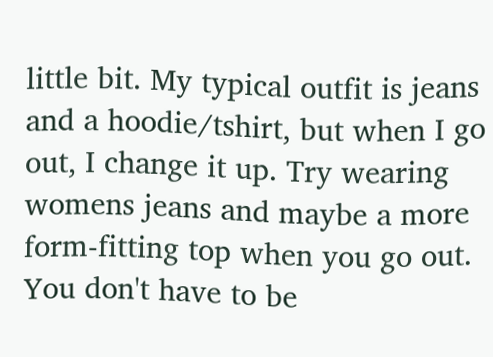little bit. My typical outfit is jeans and a hoodie/tshirt, but when I go out, I change it up. Try wearing womens jeans and maybe a more form-fitting top when you go out. You don't have to be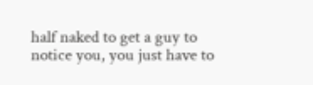half naked to get a guy to notice you, you just have to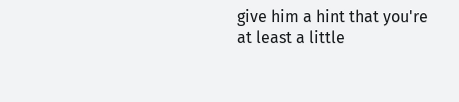give him a hint that you're at least a little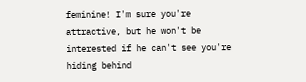feminine! I'm sure you're attractive, but he won't be interested if he can't see you're hiding behind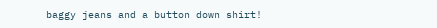baggy jeans and a button down shirt!